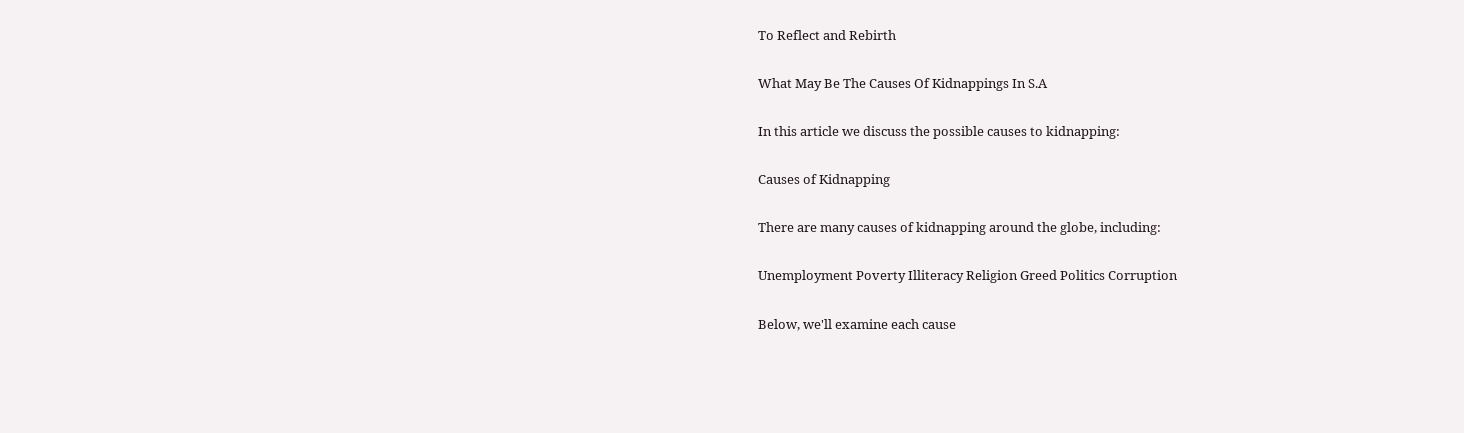To Reflect and Rebirth

What May Be The Causes Of Kidnappings In S.A

In this article we discuss the possible causes to kidnapping:

Causes of Kidnapping

There are many causes of kidnapping around the globe, including:

Unemployment Poverty Illiteracy Religion Greed Politics Corruption

Below, we'll examine each cause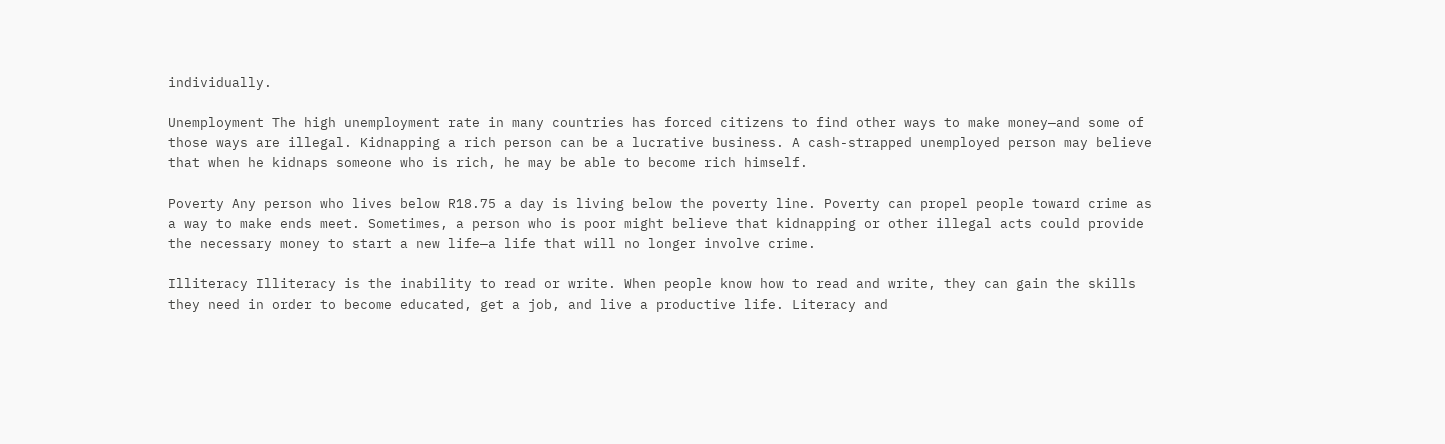individually.

Unemployment The high unemployment rate in many countries has forced citizens to find other ways to make money—and some of those ways are illegal. Kidnapping a rich person can be a lucrative business. A cash-strapped unemployed person may believe that when he kidnaps someone who is rich, he may be able to become rich himself.

Poverty Any person who lives below R18.75 a day is living below the poverty line. Poverty can propel people toward crime as a way to make ends meet. Sometimes, a person who is poor might believe that kidnapping or other illegal acts could provide the necessary money to start a new life—a life that will no longer involve crime.

Illiteracy Illiteracy is the inability to read or write. When people know how to read and write, they can gain the skills they need in order to become educated, get a job, and live a productive life. Literacy and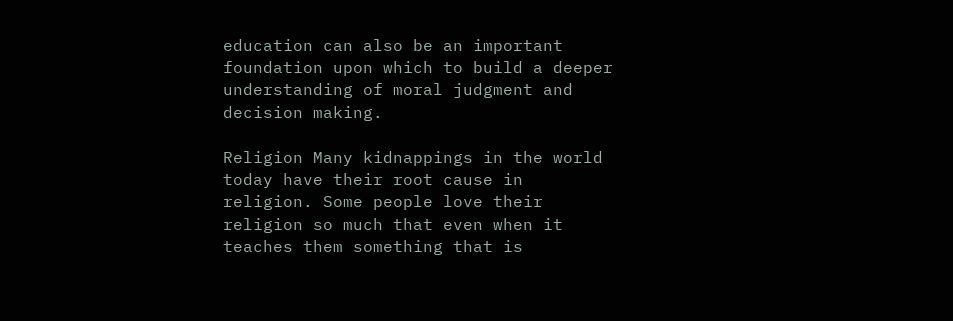education can also be an important foundation upon which to build a deeper understanding of moral judgment and decision making.

Religion Many kidnappings in the world today have their root cause in religion. Some people love their religion so much that even when it teaches them something that is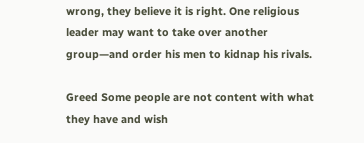wrong, they believe it is right. One religious leader may want to take over another group—and order his men to kidnap his rivals.

Greed Some people are not content with what they have and wish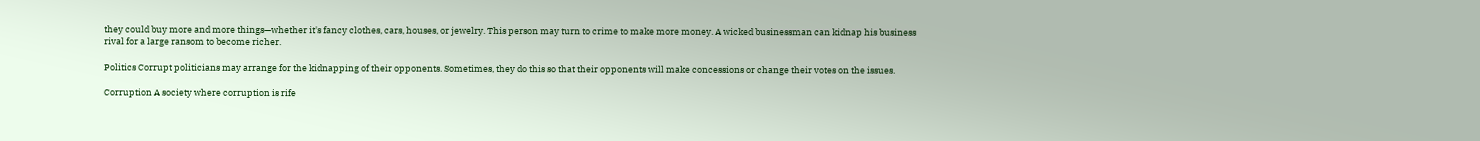they could buy more and more things—whether it's fancy clothes, cars, houses, or jewelry. This person may turn to crime to make more money. A wicked businessman can kidnap his business rival for a large ransom to become richer.

Politics Corrupt politicians may arrange for the kidnapping of their opponents. Sometimes, they do this so that their opponents will make concessions or change their votes on the issues.

Corruption A society where corruption is rife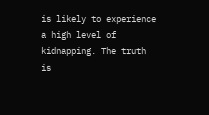is likely to experience a high level of kidnapping. The truth is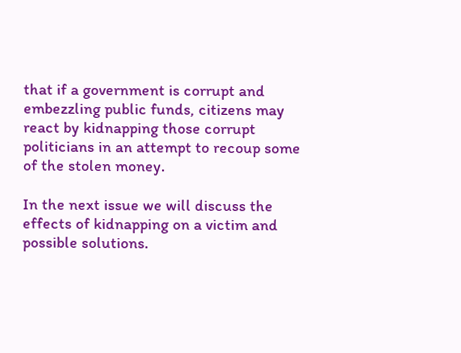that if a government is corrupt and embezzling public funds, citizens may react by kidnapping those corrupt politicians in an attempt to recoup some of the stolen money.

In the next issue we will discuss the effects of kidnapping on a victim and possible solutions.